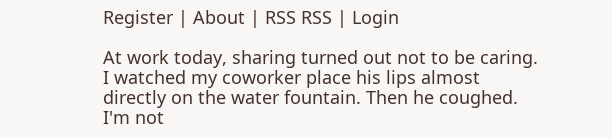Register | About | RSS RSS | Login

At work today, sharing turned out not to be caring. I watched my coworker place his lips almost directly on the water fountain. Then he coughed. I'm not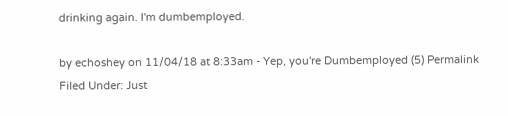drinking again. I'm dumbemployed.

by echoshey on 11/04/18 at 8:33am - Yep, you're Dumbemployed (5) Permalink
Filed Under: Just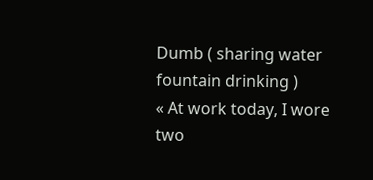Dumb ( sharing water fountain drinking )
« At work today, I wore two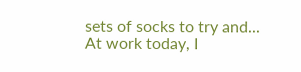sets of socks to try and...
At work today, I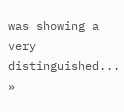was showing a very distinguished... »